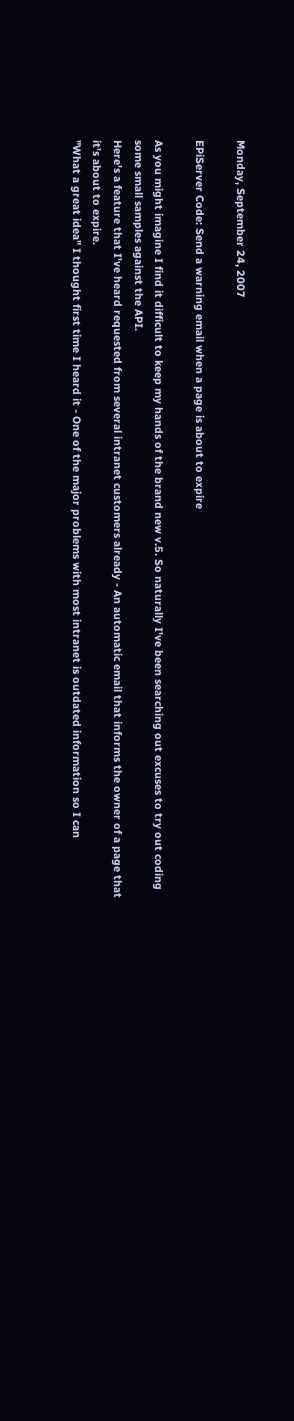Monday, September 24, 2007

EPiServer Code: Send a warning email when a page is about to expire

As you might imagine I find it difficult to keep my hands of the brand new v.5. So naturally I've been searching out excuses to try out coding some small samples against the API.
Here's a feature that I've heard requested from several intranet customers already - An automatic email that informs the owner of a page that it's about to expire.
"What a great idea" I thought first time I heard it - One of the major problems with most intranet is outdated information so I can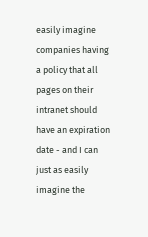easily imagine companies having a policy that all pages on their intranet should have an expiration date - and I can just as easily imagine the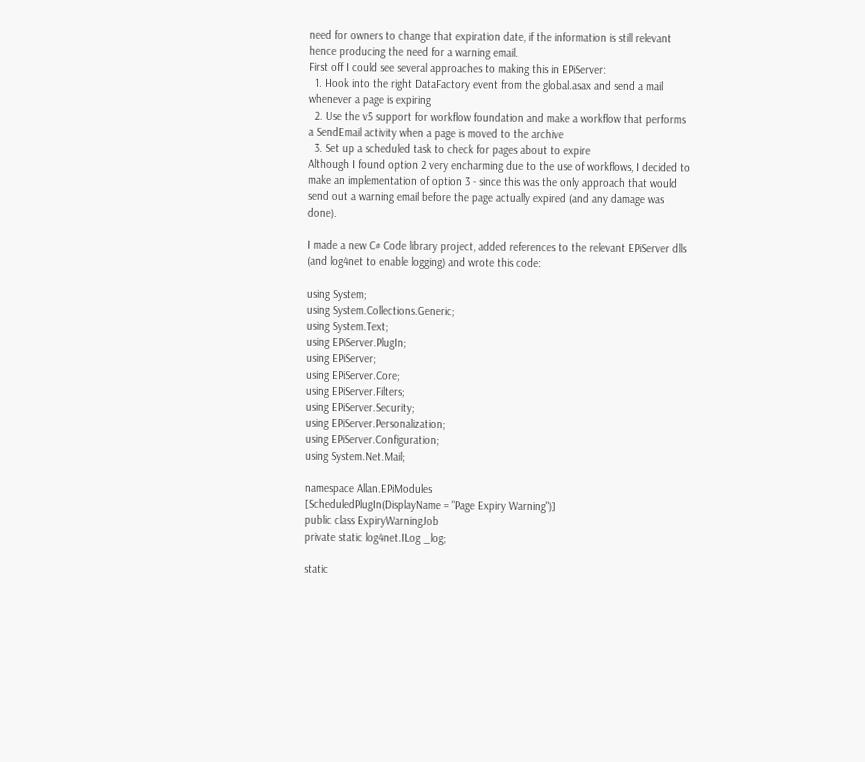need for owners to change that expiration date, if the information is still relevant hence producing the need for a warning email.
First off I could see several approaches to making this in EPiServer:
  1. Hook into the right DataFactory event from the global.asax and send a mail whenever a page is expiring
  2. Use the v5 support for workflow foundation and make a workflow that performs a SendEmail activity when a page is moved to the archive
  3. Set up a scheduled task to check for pages about to expire
Although I found option 2 very encharming due to the use of workflows, I decided to make an implementation of option 3 - since this was the only approach that would send out a warning email before the page actually expired (and any damage was done).

I made a new C# Code library project, added references to the relevant EPiServer dlls (and log4net to enable logging) and wrote this code:

using System;
using System.Collections.Generic;
using System.Text;
using EPiServer.PlugIn;
using EPiServer;
using EPiServer.Core;
using EPiServer.Filters;
using EPiServer.Security;
using EPiServer.Personalization;
using EPiServer.Configuration;
using System.Net.Mail;

namespace Allan.EPiModules
[ScheduledPlugIn(DisplayName = "Page Expiry Warning")]
public class ExpiryWarningJob
private static log4net.ILog _log;

static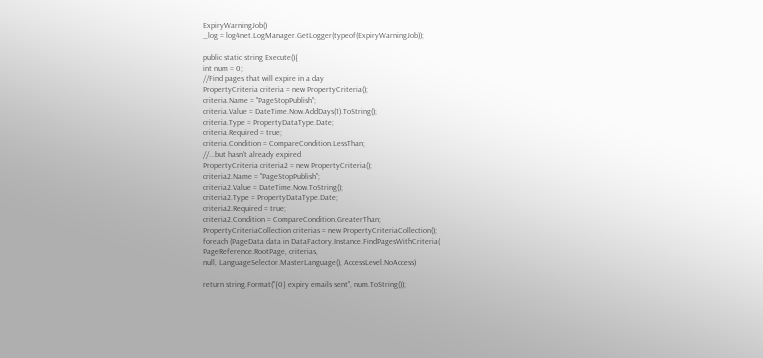ExpiryWarningJob()
_log = log4net.LogManager.GetLogger(typeof(ExpiryWarningJob));

public static string Execute(){
int num = 0;
//Find pages that will expire in a day
PropertyCriteria criteria = new PropertyCriteria();
criteria.Name = "PageStopPublish";
criteria.Value = DateTime.Now.AddDays(1).ToString();
criteria.Type = PropertyDataType.Date;
criteria.Required = true;
criteria.Condition = CompareCondition.LessThan;
//...but hasn't already expired
PropertyCriteria criteria2 = new PropertyCriteria();
criteria2.Name = "PageStopPublish";
criteria2.Value = DateTime.Now.ToString();
criteria2.Type = PropertyDataType.Date;
criteria2.Required = true;
criteria2.Condition = CompareCondition.GreaterThan;
PropertyCriteriaCollection criterias = new PropertyCriteriaCollection();
foreach (PageData data in DataFactory.Instance.FindPagesWithCriteria(
PageReference.RootPage, criterias,
null, LanguageSelector.MasterLanguage(), AccessLevel.NoAccess)

return string.Format("{0} expiry emails sent", num.ToString());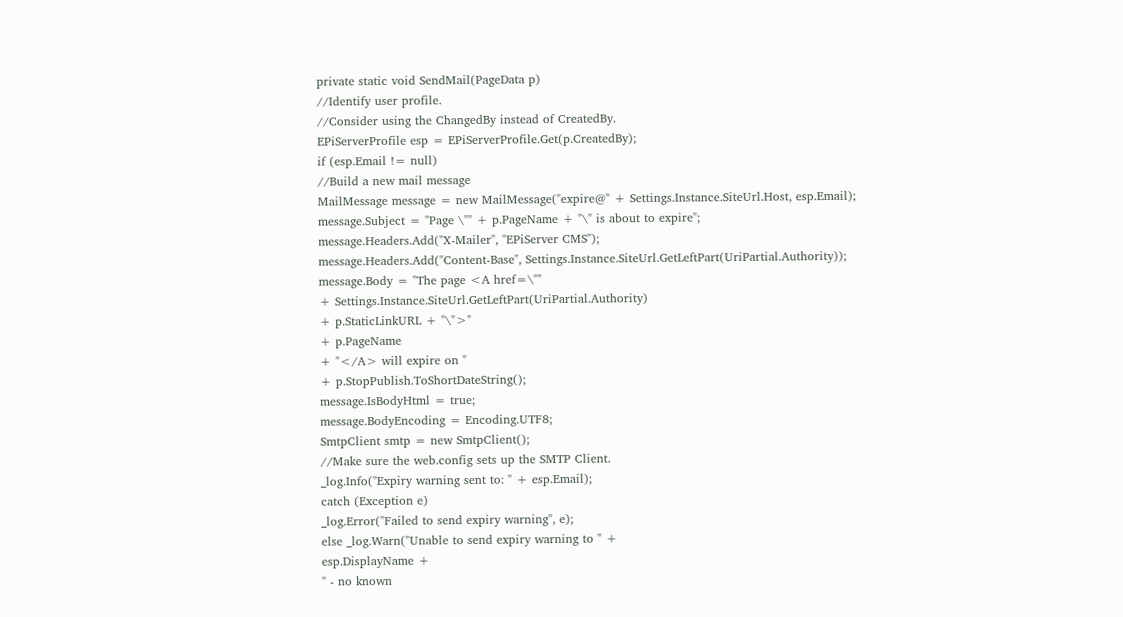private static void SendMail(PageData p)
//Identify user profile.
//Consider using the ChangedBy instead of CreatedBy.
EPiServerProfile esp = EPiServerProfile.Get(p.CreatedBy);
if (esp.Email != null)
//Build a new mail message
MailMessage message = new MailMessage("expire@" + Settings.Instance.SiteUrl.Host, esp.Email);
message.Subject = "Page \"" + p.PageName + "\" is about to expire";
message.Headers.Add("X-Mailer", "EPiServer CMS");
message.Headers.Add("Content-Base", Settings.Instance.SiteUrl.GetLeftPart(UriPartial.Authority));
message.Body = "The page <A href=\""
+ Settings.Instance.SiteUrl.GetLeftPart(UriPartial.Authority)
+ p.StaticLinkURL + "\">"
+ p.PageName
+ "</A> will expire on "
+ p.StopPublish.ToShortDateString();
message.IsBodyHtml = true;
message.BodyEncoding = Encoding.UTF8;
SmtpClient smtp = new SmtpClient();
//Make sure the web.config sets up the SMTP Client.
_log.Info("Expiry warning sent to: " + esp.Email);
catch (Exception e)
_log.Error("Failed to send expiry warning", e);
else _log.Warn("Unable to send expiry warning to " +
esp.DisplayName +
" - no known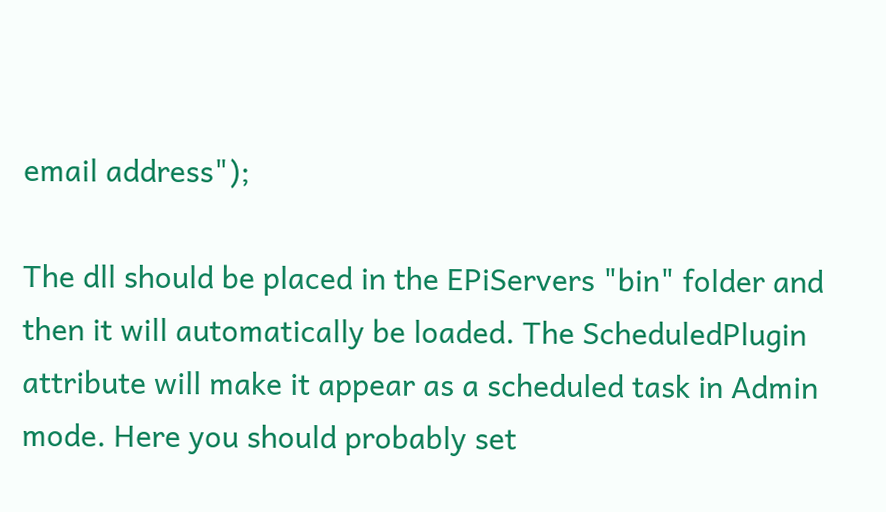email address");

The dll should be placed in the EPiServers "bin" folder and then it will automatically be loaded. The ScheduledPlugin attribute will make it appear as a scheduled task in Admin mode. Here you should probably set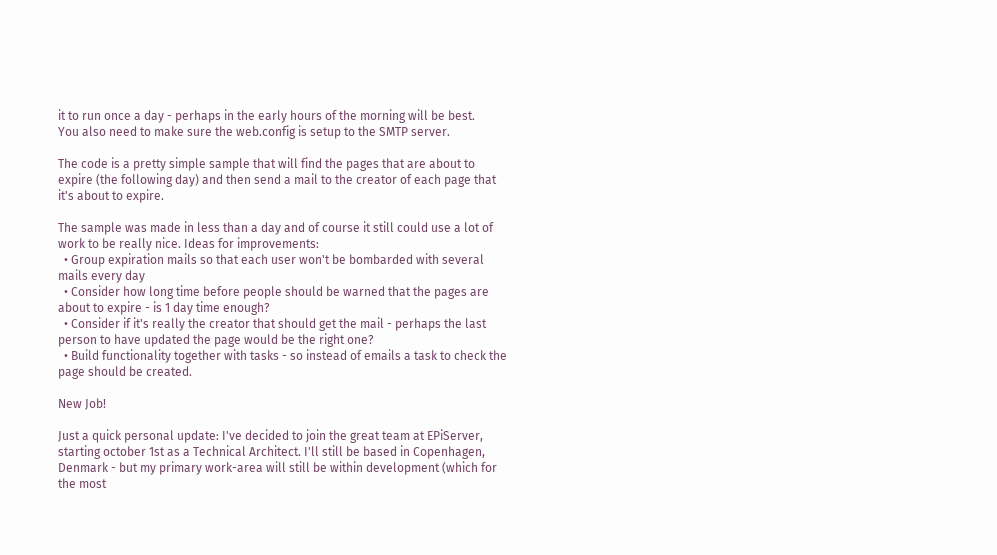it to run once a day - perhaps in the early hours of the morning will be best.
You also need to make sure the web.config is setup to the SMTP server.

The code is a pretty simple sample that will find the pages that are about to expire (the following day) and then send a mail to the creator of each page that it's about to expire.

The sample was made in less than a day and of course it still could use a lot of work to be really nice. Ideas for improvements:
  • Group expiration mails so that each user won't be bombarded with several mails every day
  • Consider how long time before people should be warned that the pages are about to expire - is 1 day time enough?
  • Consider if it's really the creator that should get the mail - perhaps the last person to have updated the page would be the right one?
  • Build functionality together with tasks - so instead of emails a task to check the page should be created.

New Job!

Just a quick personal update: I've decided to join the great team at EPiServer, starting october 1st as a Technical Architect. I'll still be based in Copenhagen, Denmark - but my primary work-area will still be within development (which for the most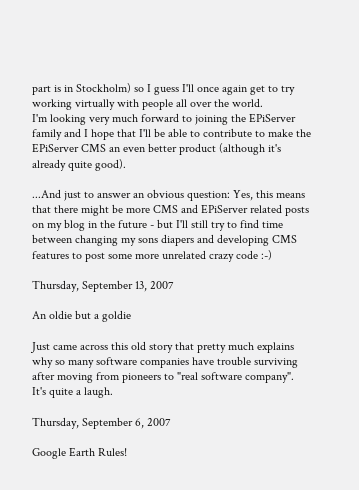part is in Stockholm) so I guess I'll once again get to try working virtually with people all over the world.
I'm looking very much forward to joining the EPiServer family and I hope that I'll be able to contribute to make the EPiServer CMS an even better product (although it's already quite good).

...And just to answer an obvious question: Yes, this means that there might be more CMS and EPiServer related posts on my blog in the future - but I'll still try to find time between changing my sons diapers and developing CMS features to post some more unrelated crazy code :-)

Thursday, September 13, 2007

An oldie but a goldie

Just came across this old story that pretty much explains why so many software companies have trouble surviving after moving from pioneers to "real software company".
It's quite a laugh.

Thursday, September 6, 2007

Google Earth Rules!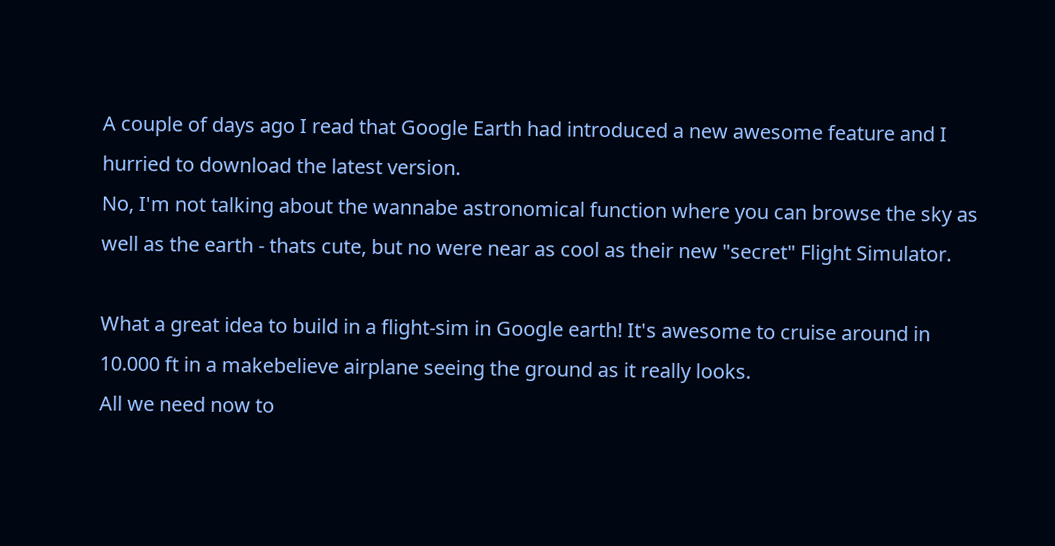A couple of days ago I read that Google Earth had introduced a new awesome feature and I hurried to download the latest version.
No, I'm not talking about the wannabe astronomical function where you can browse the sky as well as the earth - thats cute, but no were near as cool as their new "secret" Flight Simulator.

What a great idea to build in a flight-sim in Google earth! It's awesome to cruise around in 10.000 ft in a makebelieve airplane seeing the ground as it really looks.
All we need now to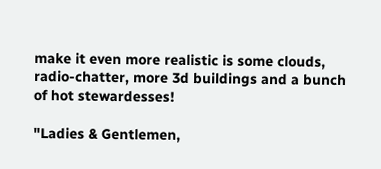make it even more realistic is some clouds, radio-chatter, more 3d buildings and a bunch of hot stewardesses!

"Ladies & Gentlemen,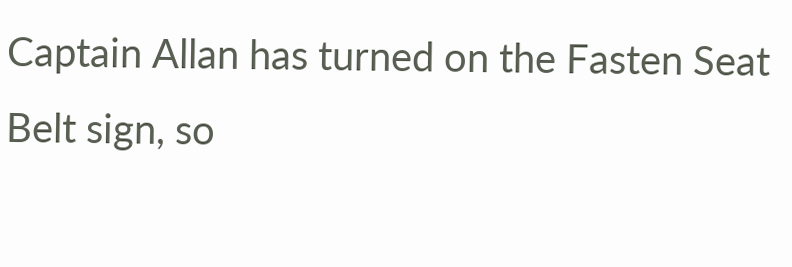Captain Allan has turned on the Fasten Seat Belt sign, so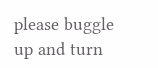please buggle up and turn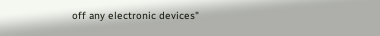off any electronic devices"